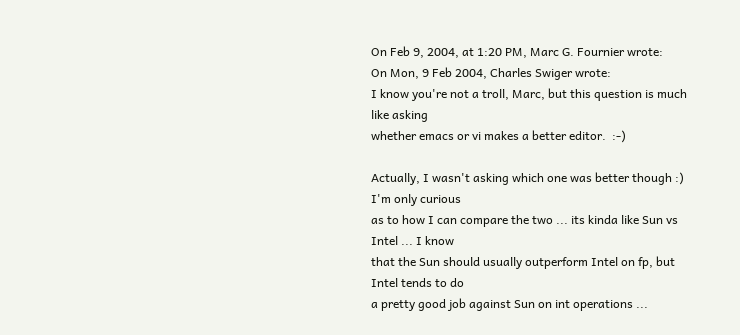On Feb 9, 2004, at 1:20 PM, Marc G. Fournier wrote:
On Mon, 9 Feb 2004, Charles Swiger wrote:
I know you're not a troll, Marc, but this question is much like asking
whether emacs or vi makes a better editor.  :-)

Actually, I wasn't asking which one was better though :) I'm only curious
as to how I can compare the two ... its kinda like Sun vs Intel ... I know
that the Sun should usually outperform Intel on fp, but Intel tends to do
a pretty good job against Sun on int operations ...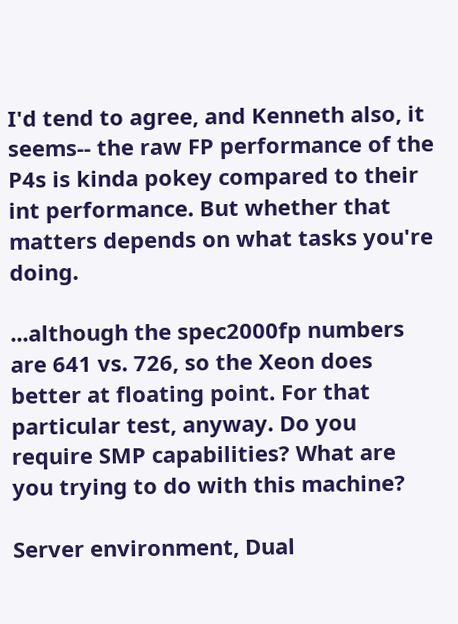I'd tend to agree, and Kenneth also, it seems-- the raw FP performance of the P4s is kinda pokey compared to their int performance. But whether that matters depends on what tasks you're doing.

...although the spec2000fp numbers are 641 vs. 726, so the Xeon does
better at floating point. For that particular test, anyway. Do you
require SMP capabilities? What are you trying to do with this machine?

Server environment, Dual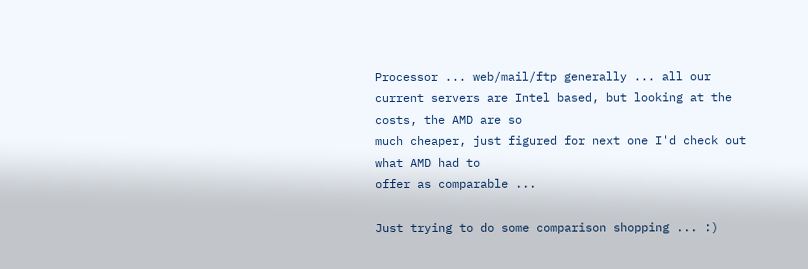Processor ... web/mail/ftp generally ... all our
current servers are Intel based, but looking at the costs, the AMD are so
much cheaper, just figured for next one I'd check out what AMD had to
offer as comparable ...

Just trying to do some comparison shopping ... :)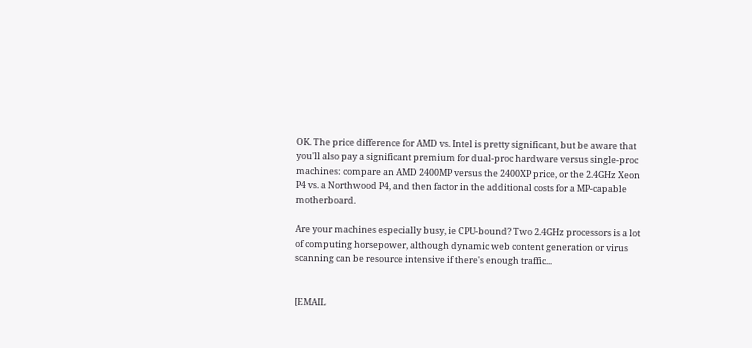OK. The price difference for AMD vs. Intel is pretty significant, but be aware that you'll also pay a significant premium for dual-proc hardware versus single-proc machines: compare an AMD 2400MP versus the 2400XP price, or the 2.4GHz Xeon P4 vs. a Northwood P4, and then factor in the additional costs for a MP-capable motherboard.

Are your machines especially busy, ie CPU-bound? Two 2.4GHz processors is a lot of computing horsepower, although dynamic web content generation or virus scanning can be resource intensive if there's enough traffic...


[EMAIL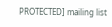PROTECTED] mailing list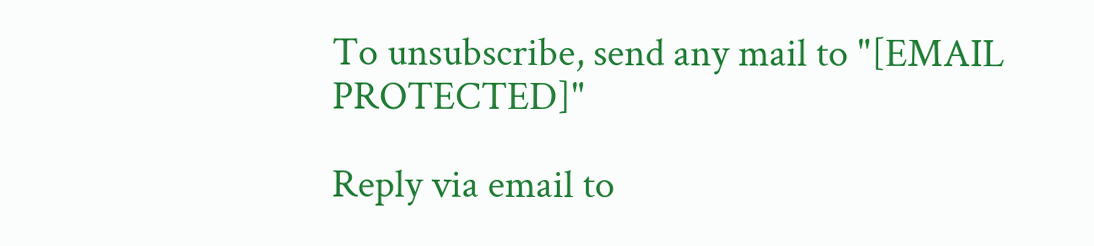To unsubscribe, send any mail to "[EMAIL PROTECTED]"

Reply via email to